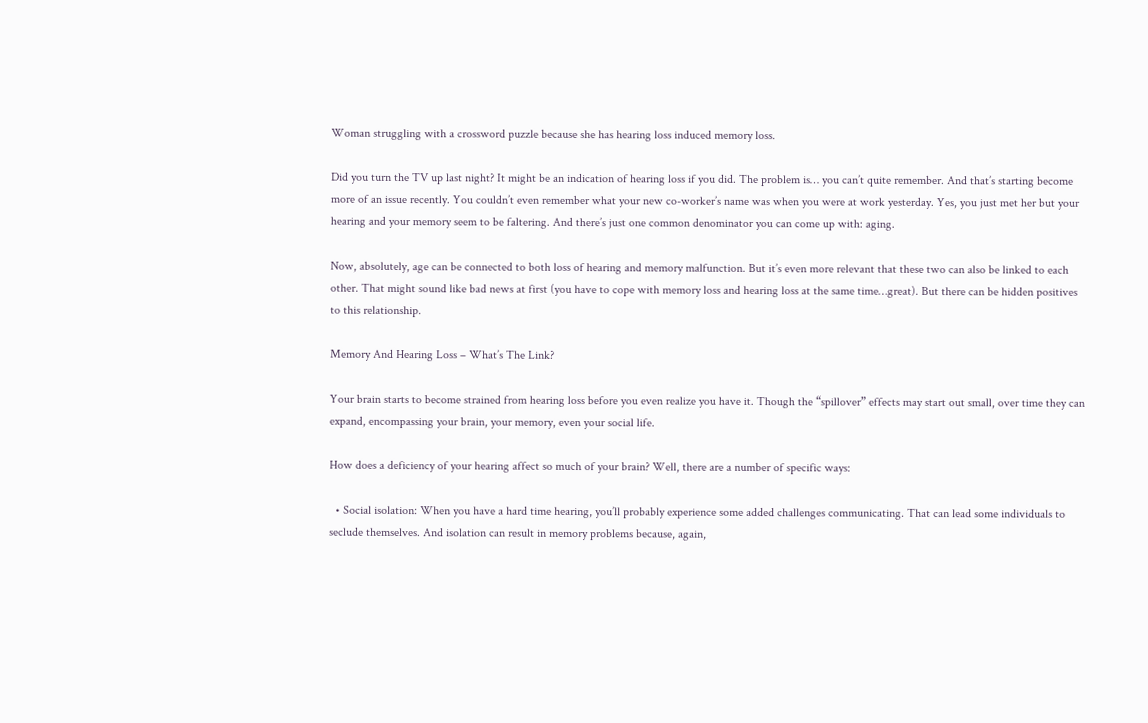Woman struggling with a crossword puzzle because she has hearing loss induced memory loss.

Did you turn the TV up last night? It might be an indication of hearing loss if you did. The problem is… you can’t quite remember. And that’s starting become more of an issue recently. You couldn’t even remember what your new co-worker’s name was when you were at work yesterday. Yes, you just met her but your hearing and your memory seem to be faltering. And there’s just one common denominator you can come up with: aging.

Now, absolutely, age can be connected to both loss of hearing and memory malfunction. But it’s even more relevant that these two can also be linked to each other. That might sound like bad news at first (you have to cope with memory loss and hearing loss at the same time…great). But there can be hidden positives to this relationship.

Memory And Hearing Loss – What’s The Link?

Your brain starts to become strained from hearing loss before you even realize you have it. Though the “spillover” effects may start out small, over time they can expand, encompassing your brain, your memory, even your social life.

How does a deficiency of your hearing affect so much of your brain? Well, there are a number of specific ways:

  • Social isolation: When you have a hard time hearing, you’ll probably experience some added challenges communicating. That can lead some individuals to seclude themselves. And isolation can result in memory problems because, again,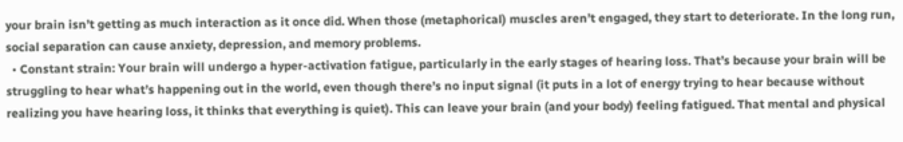your brain isn’t getting as much interaction as it once did. When those (metaphorical) muscles aren’t engaged, they start to deteriorate. In the long run, social separation can cause anxiety, depression, and memory problems.
  • Constant strain: Your brain will undergo a hyper-activation fatigue, particularly in the early stages of hearing loss. That’s because your brain will be struggling to hear what’s happening out in the world, even though there’s no input signal (it puts in a lot of energy trying to hear because without realizing you have hearing loss, it thinks that everything is quiet). This can leave your brain (and your body) feeling fatigued. That mental and physical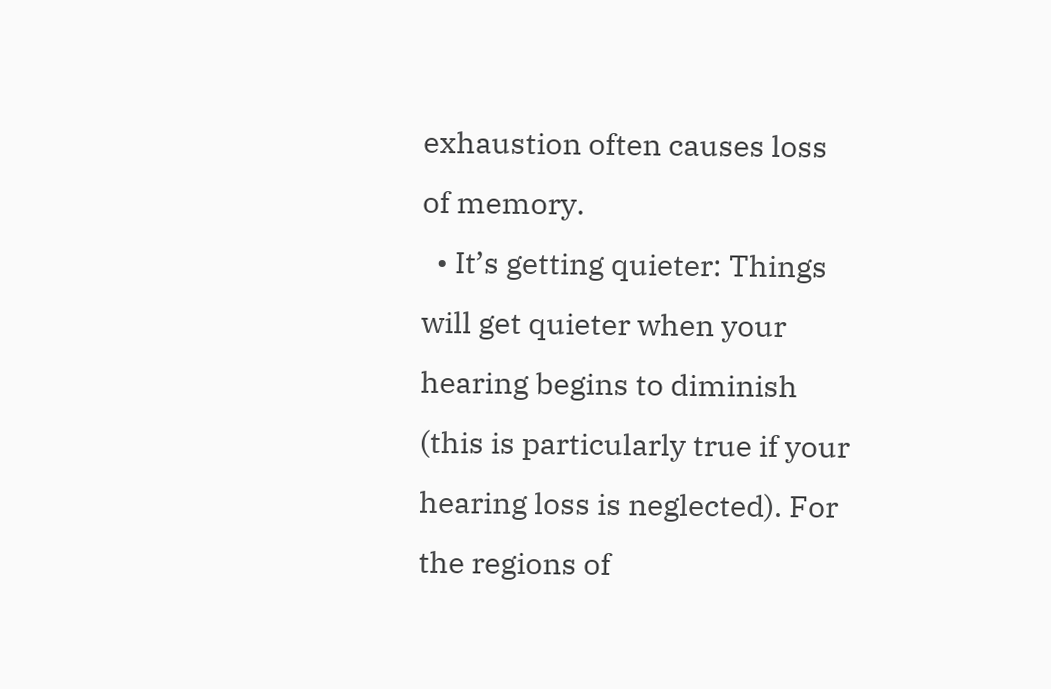exhaustion often causes loss of memory.
  • It’s getting quieter: Things will get quieter when your hearing begins to diminish (this is particularly true if your hearing loss is neglected). For the regions of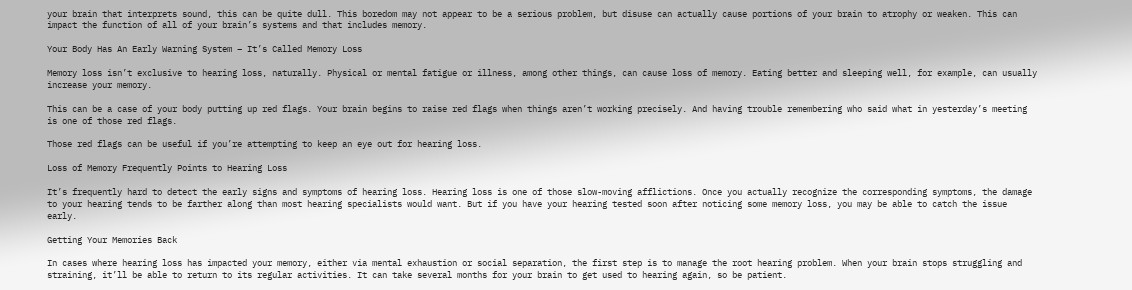your brain that interprets sound, this can be quite dull. This boredom may not appear to be a serious problem, but disuse can actually cause portions of your brain to atrophy or weaken. This can impact the function of all of your brain’s systems and that includes memory.

Your Body Has An Early Warning System – It’s Called Memory Loss

Memory loss isn’t exclusive to hearing loss, naturally. Physical or mental fatigue or illness, among other things, can cause loss of memory. Eating better and sleeping well, for example, can usually increase your memory.

This can be a case of your body putting up red flags. Your brain begins to raise red flags when things aren’t working precisely. And having trouble remembering who said what in yesterday’s meeting is one of those red flags.

Those red flags can be useful if you’re attempting to keep an eye out for hearing loss.

Loss of Memory Frequently Points to Hearing Loss

It’s frequently hard to detect the early signs and symptoms of hearing loss. Hearing loss is one of those slow-moving afflictions. Once you actually recognize the corresponding symptoms, the damage to your hearing tends to be farther along than most hearing specialists would want. But if you have your hearing tested soon after noticing some memory loss, you may be able to catch the issue early.

Getting Your Memories Back

In cases where hearing loss has impacted your memory, either via mental exhaustion or social separation, the first step is to manage the root hearing problem. When your brain stops struggling and straining, it’ll be able to return to its regular activities. It can take several months for your brain to get used to hearing again, so be patient.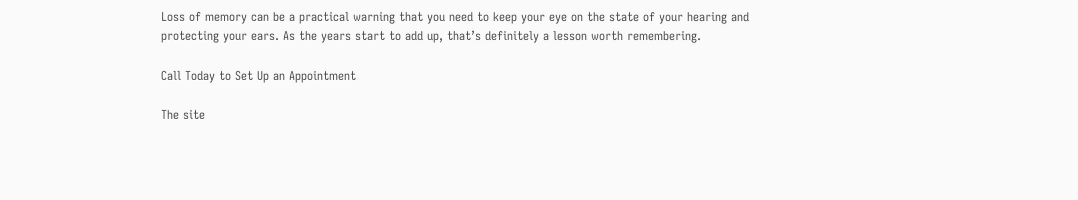Loss of memory can be a practical warning that you need to keep your eye on the state of your hearing and protecting your ears. As the years start to add up, that’s definitely a lesson worth remembering.

Call Today to Set Up an Appointment

The site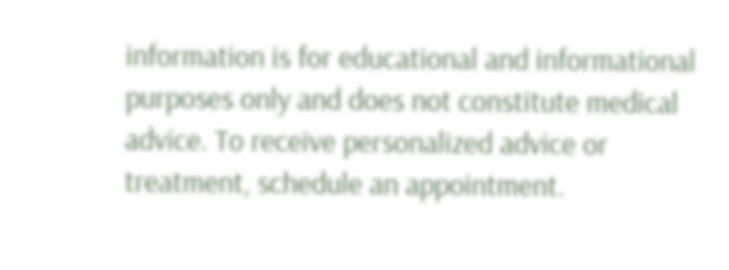information is for educational and informational purposes only and does not constitute medical advice. To receive personalized advice or treatment, schedule an appointment.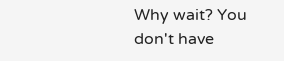Why wait? You don't have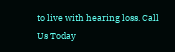to live with hearing loss. Call Us Today